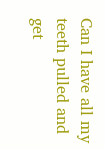Can I have all my teeth pulled and get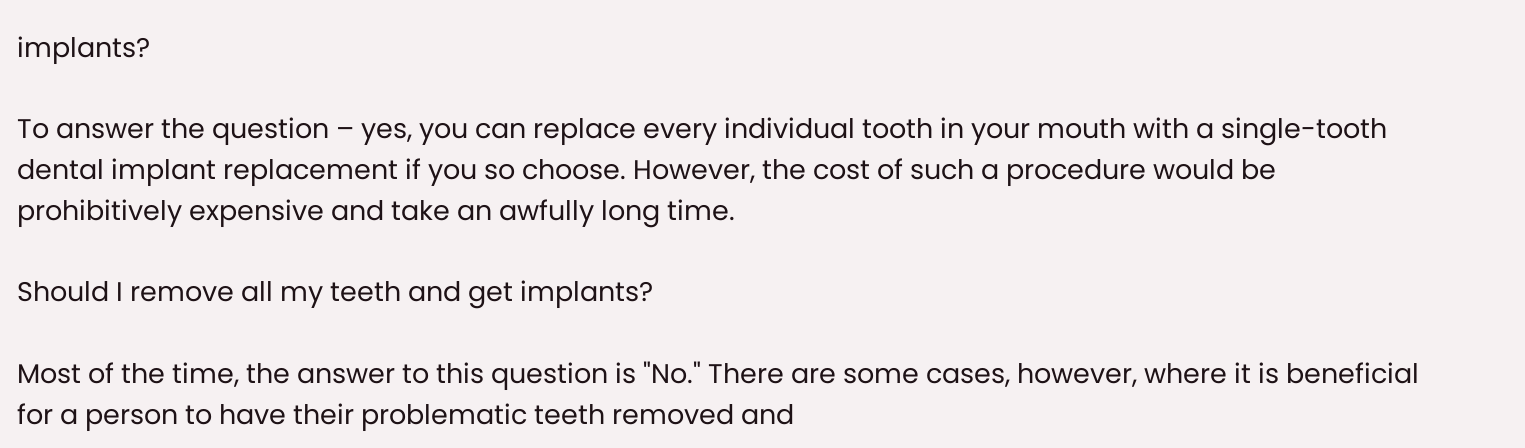implants?

To answer the question – yes, you can replace every individual tooth in your mouth with a single-tooth dental implant replacement if you so choose. However, the cost of such a procedure would be prohibitively expensive and take an awfully long time.

Should I remove all my teeth and get implants?

Most of the time, the answer to this question is "No." There are some cases, however, where it is beneficial for a person to have their problematic teeth removed and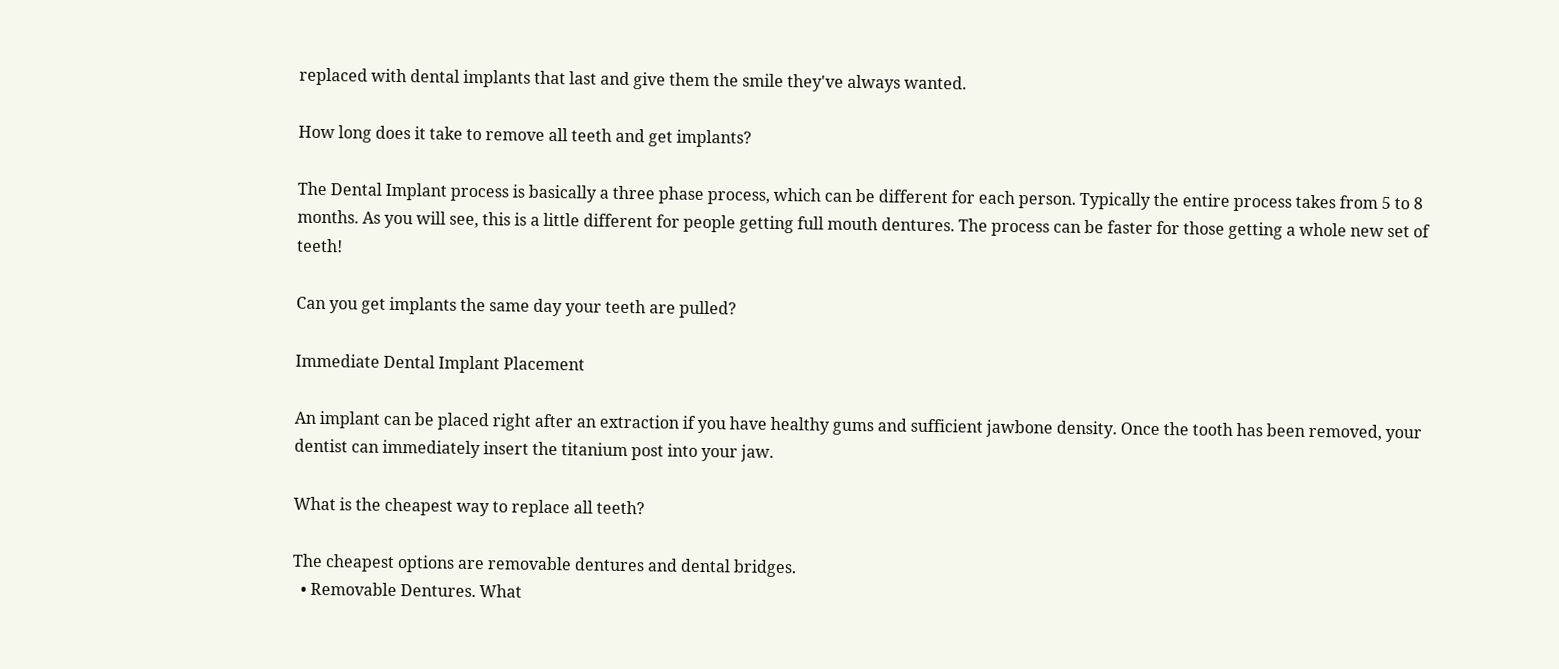replaced with dental implants that last and give them the smile they've always wanted.

How long does it take to remove all teeth and get implants?

The Dental Implant process is basically a three phase process, which can be different for each person. Typically the entire process takes from 5 to 8 months. As you will see, this is a little different for people getting full mouth dentures. The process can be faster for those getting a whole new set of teeth!

Can you get implants the same day your teeth are pulled?

Immediate Dental Implant Placement

An implant can be placed right after an extraction if you have healthy gums and sufficient jawbone density. Once the tooth has been removed, your dentist can immediately insert the titanium post into your jaw.

What is the cheapest way to replace all teeth?

The cheapest options are removable dentures and dental bridges.
  • Removable Dentures. What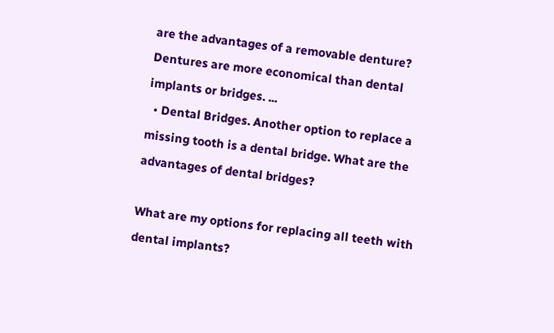are the advantages of a removable denture? Dentures are more economical than dental implants or bridges. ...
  • Dental Bridges. Another option to replace a missing tooth is a dental bridge. What are the advantages of dental bridges?

What are my options for replacing all teeth with dental implants?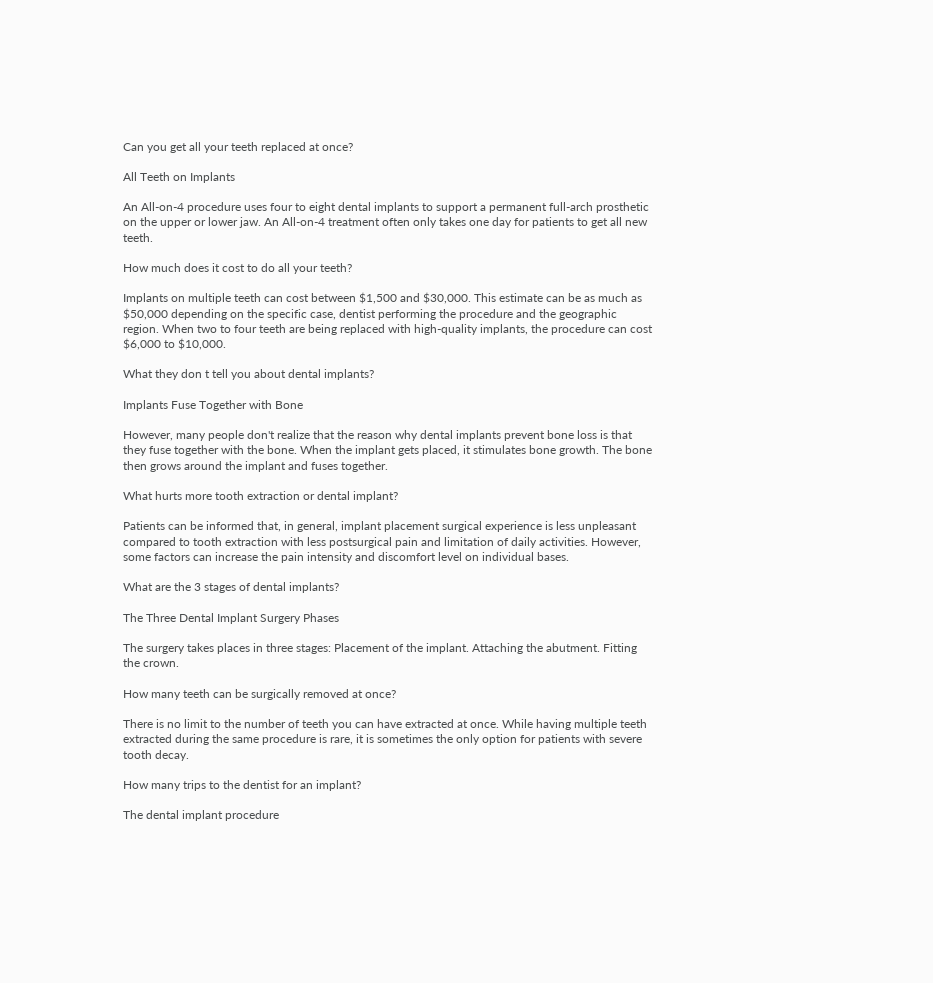Can you get all your teeth replaced at once?

All Teeth on Implants

An All-on-4 procedure uses four to eight dental implants to support a permanent full-arch prosthetic on the upper or lower jaw. An All-on-4 treatment often only takes one day for patients to get all new teeth.

How much does it cost to do all your teeth?

Implants on multiple teeth can cost between $1,500 and $30,000. This estimate can be as much as $50,000 depending on the specific case, dentist performing the procedure and the geographic region. When two to four teeth are being replaced with high-quality implants, the procedure can cost $6,000 to $10,000.

What they don t tell you about dental implants?

Implants Fuse Together with Bone

However, many people don't realize that the reason why dental implants prevent bone loss is that they fuse together with the bone. When the implant gets placed, it stimulates bone growth. The bone then grows around the implant and fuses together.

What hurts more tooth extraction or dental implant?

Patients can be informed that, in general, implant placement surgical experience is less unpleasant compared to tooth extraction with less postsurgical pain and limitation of daily activities. However, some factors can increase the pain intensity and discomfort level on individual bases.

What are the 3 stages of dental implants?

The Three Dental Implant Surgery Phases

The surgery takes places in three stages: Placement of the implant. Attaching the abutment. Fitting the crown.

How many teeth can be surgically removed at once?

There is no limit to the number of teeth you can have extracted at once. While having multiple teeth extracted during the same procedure is rare, it is sometimes the only option for patients with severe tooth decay.

How many trips to the dentist for an implant?

The dental implant procedure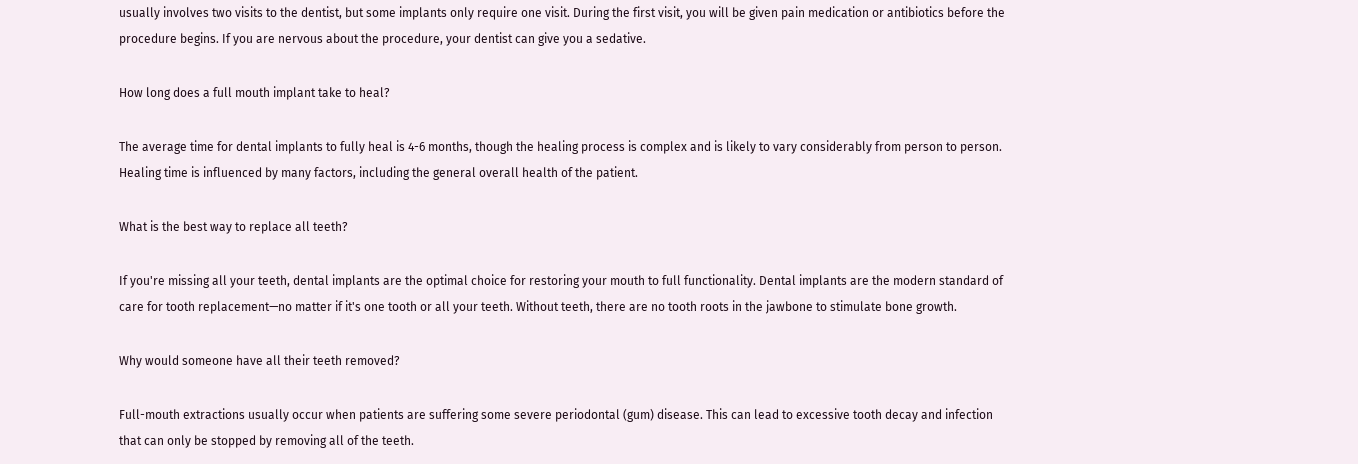usually involves two visits to the dentist, but some implants only require one visit. During the first visit, you will be given pain medication or antibiotics before the procedure begins. If you are nervous about the procedure, your dentist can give you a sedative.

How long does a full mouth implant take to heal?

The average time for dental implants to fully heal is 4-6 months, though the healing process is complex and is likely to vary considerably from person to person. Healing time is influenced by many factors, including the general overall health of the patient.

What is the best way to replace all teeth?

If you're missing all your teeth, dental implants are the optimal choice for restoring your mouth to full functionality. Dental implants are the modern standard of care for tooth replacement—no matter if it's one tooth or all your teeth. Without teeth, there are no tooth roots in the jawbone to stimulate bone growth.

Why would someone have all their teeth removed?

Full-mouth extractions usually occur when patients are suffering some severe periodontal (gum) disease. This can lead to excessive tooth decay and infection that can only be stopped by removing all of the teeth.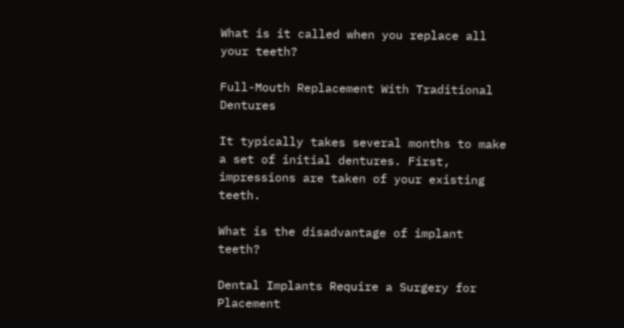What is it called when you replace all your teeth?

Full-Mouth Replacement With Traditional Dentures

It typically takes several months to make a set of initial dentures. First, impressions are taken of your existing teeth.

What is the disadvantage of implant teeth?

Dental Implants Require a Surgery for Placement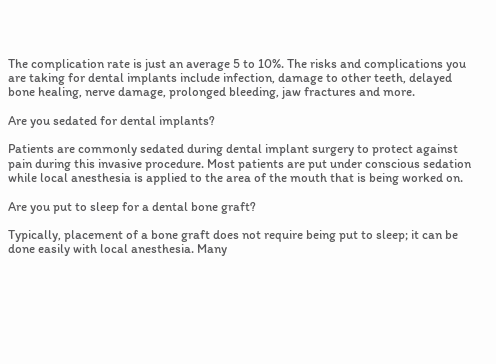The complication rate is just an average 5 to 10%. The risks and complications you are taking for dental implants include infection, damage to other teeth, delayed bone healing, nerve damage, prolonged bleeding, jaw fractures and more.

Are you sedated for dental implants?

Patients are commonly sedated during dental implant surgery to protect against pain during this invasive procedure. Most patients are put under conscious sedation while local anesthesia is applied to the area of the mouth that is being worked on.

Are you put to sleep for a dental bone graft?

Typically, placement of a bone graft does not require being put to sleep; it can be done easily with local anesthesia. Many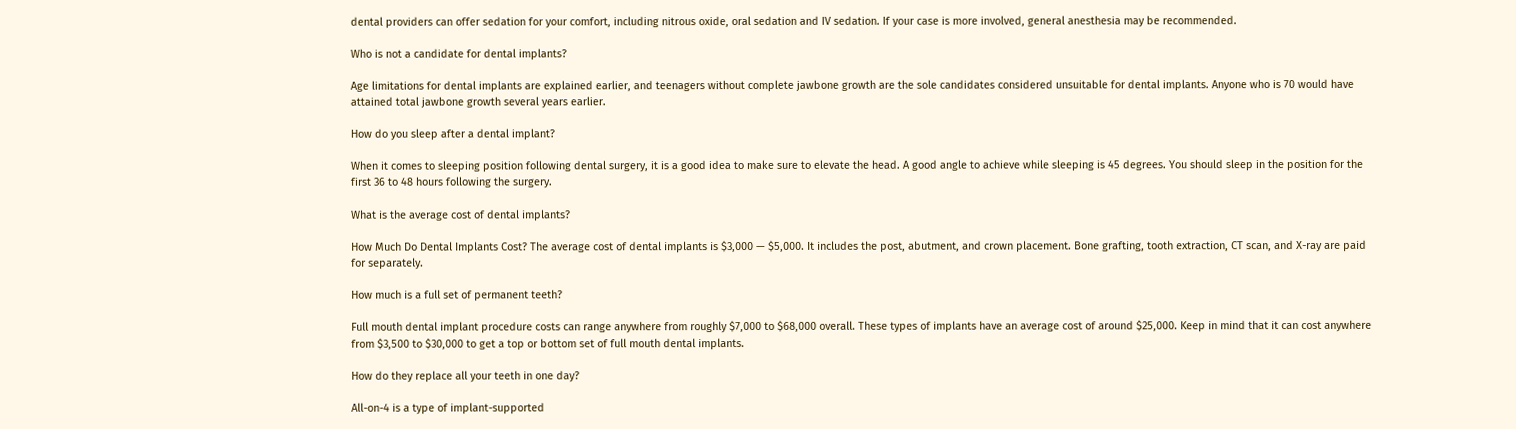dental providers can offer sedation for your comfort, including nitrous oxide, oral sedation and IV sedation. If your case is more involved, general anesthesia may be recommended.

Who is not a candidate for dental implants?

Age limitations for dental implants are explained earlier, and teenagers without complete jawbone growth are the sole candidates considered unsuitable for dental implants. Anyone who is 70 would have attained total jawbone growth several years earlier.

How do you sleep after a dental implant?

When it comes to sleeping position following dental surgery, it is a good idea to make sure to elevate the head. A good angle to achieve while sleeping is 45 degrees. You should sleep in the position for the first 36 to 48 hours following the surgery.

What is the average cost of dental implants?

How Much Do Dental Implants Cost? The average cost of dental implants is $3,000 — $5,000. It includes the post, abutment, and crown placement. Bone grafting, tooth extraction, CT scan, and X-ray are paid for separately.

How much is a full set of permanent teeth?

Full mouth dental implant procedure costs can range anywhere from roughly $7,000 to $68,000 overall. These types of implants have an average cost of around $25,000. Keep in mind that it can cost anywhere from $3,500 to $30,000 to get a top or bottom set of full mouth dental implants.

How do they replace all your teeth in one day?

All-on-4 is a type of implant-supported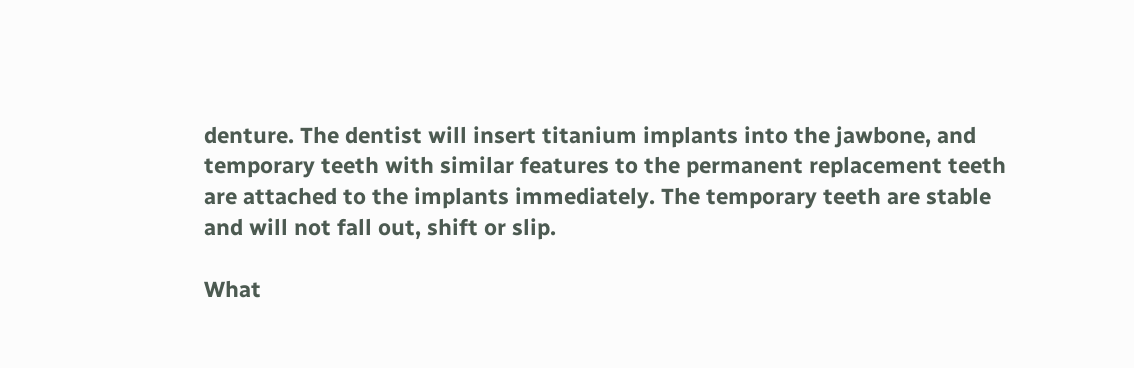denture. The dentist will insert titanium implants into the jawbone, and temporary teeth with similar features to the permanent replacement teeth are attached to the implants immediately. The temporary teeth are stable and will not fall out, shift or slip.

What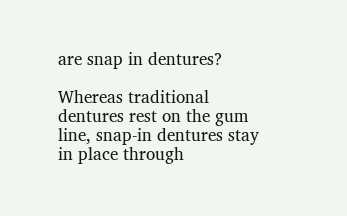are snap in dentures?

Whereas traditional dentures rest on the gum line, snap-in dentures stay in place through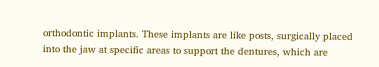orthodontic implants. These implants are like posts, surgically placed into the jaw at specific areas to support the dentures, which are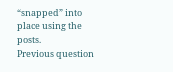“snapped” into place using the posts.
Previous question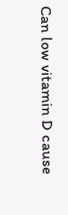Can low vitamin D cause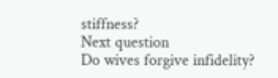stiffness?
Next question
Do wives forgive infidelity?